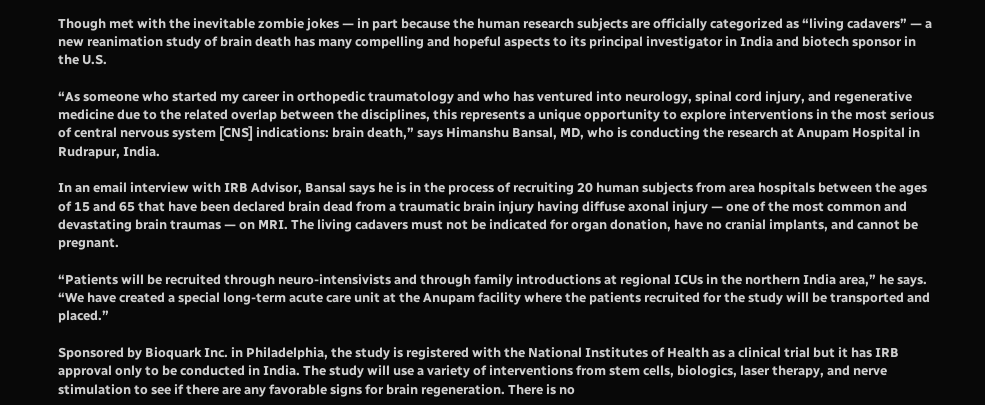Though met with the inevitable zombie jokes — in part because the human research subjects are officially categorized as “living cadavers” — a new reanimation study of brain death has many compelling and hopeful aspects to its principal investigator in India and biotech sponsor in the U.S.

“As someone who started my career in orthopedic traumatology and who has ventured into neurology, spinal cord injury, and regenerative medicine due to the related overlap between the disciplines, this represents a unique opportunity to explore interventions in the most serious of central nervous system [CNS] indications: brain death,” says Himanshu Bansal, MD, who is conducting the research at Anupam Hospital in Rudrapur, India.

In an email interview with IRB Advisor, Bansal says he is in the process of recruiting 20 human subjects from area hospitals between the ages of 15 and 65 that have been declared brain dead from a traumatic brain injury having diffuse axonal injury — one of the most common and devastating brain traumas — on MRI. The living cadavers must not be indicated for organ donation, have no cranial implants, and cannot be pregnant.

“Patients will be recruited through neuro-intensivists and through family introductions at regional ICUs in the northern India area,” he says. “We have created a special long-term acute care unit at the Anupam facility where the patients recruited for the study will be transported and placed.”

Sponsored by Bioquark Inc. in Philadelphia, the study is registered with the National Institutes of Health as a clinical trial but it has IRB approval only to be conducted in India. The study will use a variety of interventions from stem cells, biologics, laser therapy, and nerve stimulation to see if there are any favorable signs for brain regeneration. There is no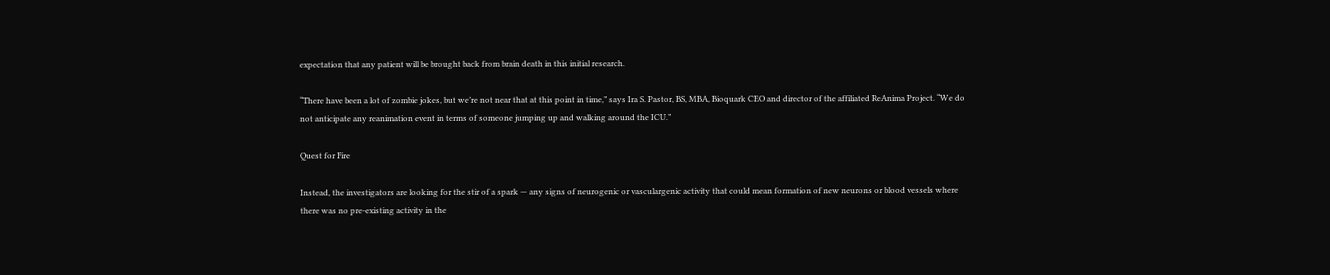expectation that any patient will be brought back from brain death in this initial research.

“There have been a lot of zombie jokes, but we’re not near that at this point in time,” says Ira S. Pastor, BS, MBA, Bioquark CEO and director of the affiliated ReAnima Project. “We do not anticipate any reanimation event in terms of someone jumping up and walking around the ICU.”

Quest for Fire

Instead, the investigators are looking for the stir of a spark — any signs of neurogenic or vasculargenic activity that could mean formation of new neurons or blood vessels where there was no pre-existing activity in the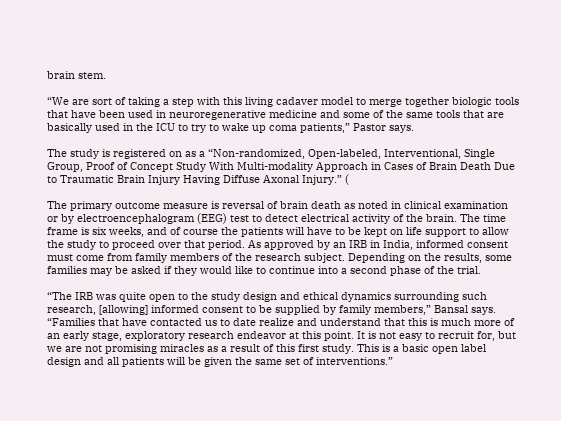brain stem.

“We are sort of taking a step with this living cadaver model to merge together biologic tools that have been used in neuroregenerative medicine and some of the same tools that are basically used in the ICU to try to wake up coma patients,” Pastor says.

The study is registered on as a “Non-randomized, Open-labeled, Interventional, Single Group, Proof of Concept Study With Multi-modality Approach in Cases of Brain Death Due to Traumatic Brain Injury Having Diffuse Axonal Injury.” (

The primary outcome measure is reversal of brain death as noted in clinical examination or by electroencephalogram (EEG) test to detect electrical activity of the brain. The time frame is six weeks, and of course the patients will have to be kept on life support to allow the study to proceed over that period. As approved by an IRB in India, informed consent must come from family members of the research subject. Depending on the results, some families may be asked if they would like to continue into a second phase of the trial.

“The IRB was quite open to the study design and ethical dynamics surrounding such research, [allowing] informed consent to be supplied by family members,” Bansal says. “Families that have contacted us to date realize and understand that this is much more of an early stage, exploratory research endeavor at this point. It is not easy to recruit for, but we are not promising miracles as a result of this first study. This is a basic open label design and all patients will be given the same set of interventions.”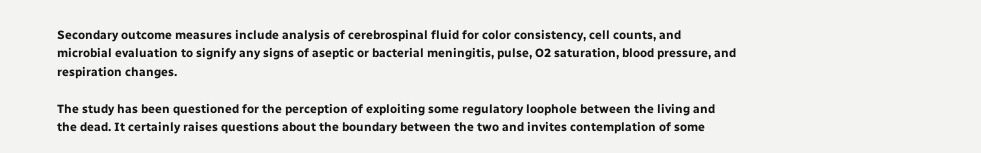Secondary outcome measures include analysis of cerebrospinal fluid for color consistency, cell counts, and microbial evaluation to signify any signs of aseptic or bacterial meningitis, pulse, O2 saturation, blood pressure, and respiration changes.

The study has been questioned for the perception of exploiting some regulatory loophole between the living and the dead. It certainly raises questions about the boundary between the two and invites contemplation of some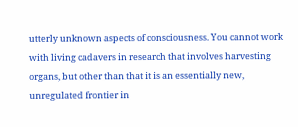utterly unknown aspects of consciousness. You cannot work with living cadavers in research that involves harvesting organs, but other than that it is an essentially new, unregulated frontier in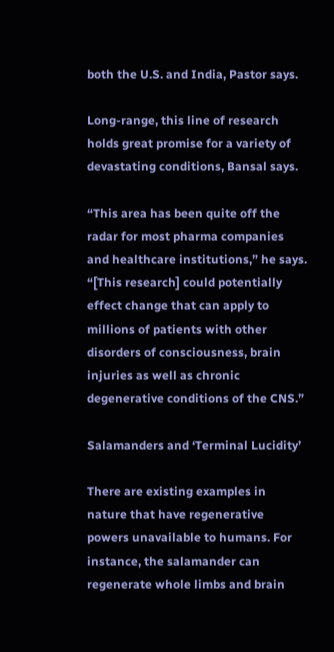both the U.S. and India, Pastor says.

Long-range, this line of research holds great promise for a variety of devastating conditions, Bansal says.

“This area has been quite off the radar for most pharma companies and healthcare institutions,” he says. “[This research] could potentially effect change that can apply to millions of patients with other disorders of consciousness, brain injuries as well as chronic degenerative conditions of the CNS.”

Salamanders and ‘Terminal Lucidity’

There are existing examples in nature that have regenerative powers unavailable to humans. For instance, the salamander can regenerate whole limbs and brain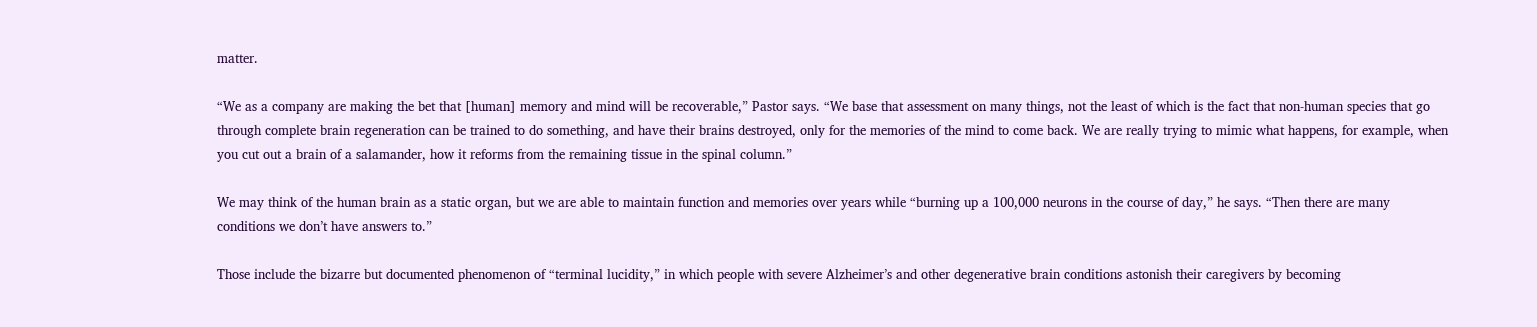matter.

“We as a company are making the bet that [human] memory and mind will be recoverable,” Pastor says. “We base that assessment on many things, not the least of which is the fact that non-human species that go through complete brain regeneration can be trained to do something, and have their brains destroyed, only for the memories of the mind to come back. We are really trying to mimic what happens, for example, when you cut out a brain of a salamander, how it reforms from the remaining tissue in the spinal column.”

We may think of the human brain as a static organ, but we are able to maintain function and memories over years while “burning up a 100,000 neurons in the course of day,” he says. “Then there are many conditions we don’t have answers to.”

Those include the bizarre but documented phenomenon of “terminal lucidity,” in which people with severe Alzheimer’s and other degenerative brain conditions astonish their caregivers by becoming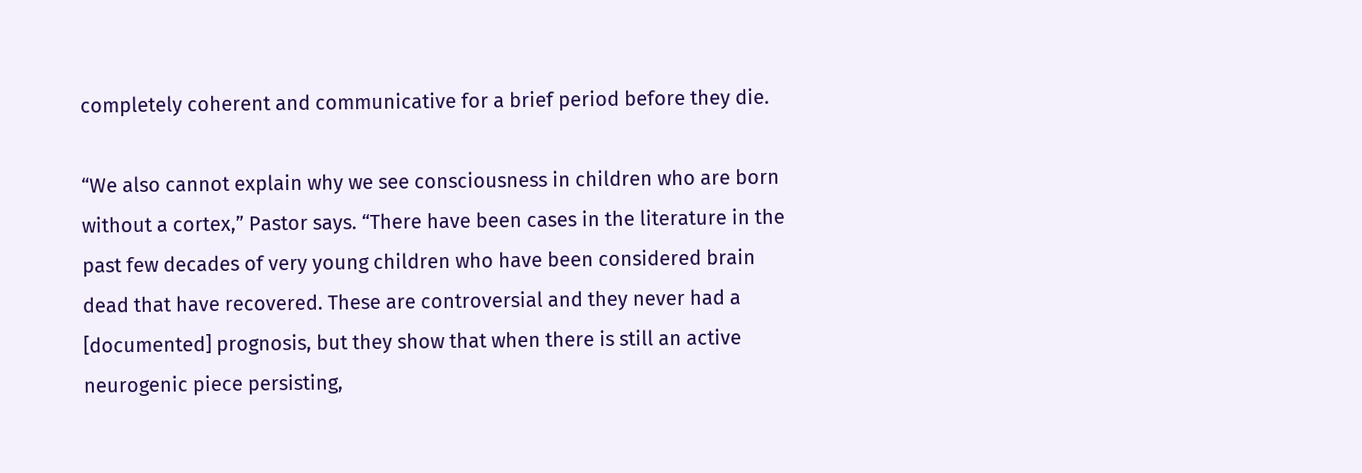completely coherent and communicative for a brief period before they die.

“We also cannot explain why we see consciousness in children who are born without a cortex,” Pastor says. “There have been cases in the literature in the past few decades of very young children who have been considered brain dead that have recovered. These are controversial and they never had a [documented] prognosis, but they show that when there is still an active neurogenic piece persisting,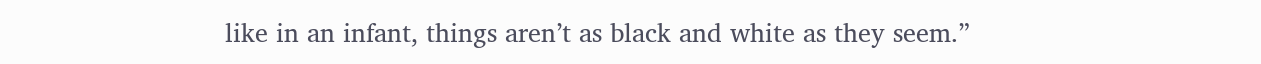like in an infant, things aren’t as black and white as they seem.”